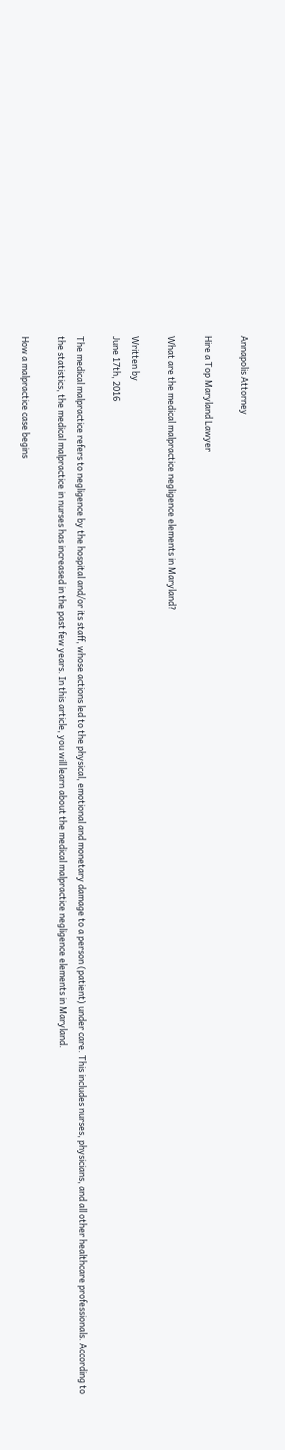Annapolis Attorney

Hire a Top Maryland Lawyer

What are the medical malpractice negligence elements in Maryland?

Written by
June 17th, 2016

The medical malpractice refers to negligence by the hospital and/or its staff, whose actions led to the physical, emotional and monetary damage to a person (patient) under care. This includes nurses, physicians, and all other healthcare professionals. According to the statistics, the medical malpractice in nurses has increased in the past few years. In this article, you will learn about the medical malpractice negligence elements in Maryland.

How a malpractice case begins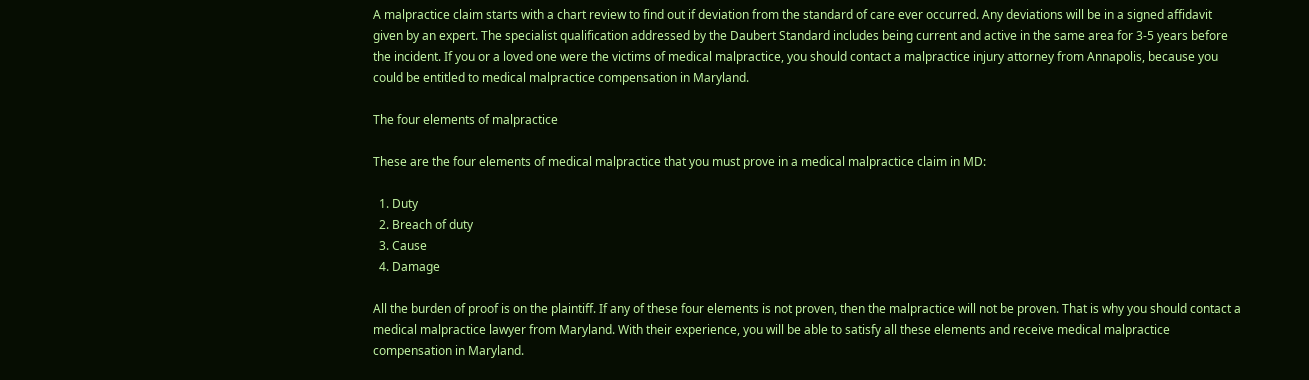A malpractice claim starts with a chart review to find out if deviation from the standard of care ever occurred. Any deviations will be in a signed affidavit given by an expert. The specialist qualification addressed by the Daubert Standard includes being current and active in the same area for 3-5 years before the incident. If you or a loved one were the victims of medical malpractice, you should contact a malpractice injury attorney from Annapolis, because you could be entitled to medical malpractice compensation in Maryland.

The four elements of malpractice

These are the four elements of medical malpractice that you must prove in a medical malpractice claim in MD:

  1. Duty
  2. Breach of duty
  3. Cause
  4. Damage

All the burden of proof is on the plaintiff. If any of these four elements is not proven, then the malpractice will not be proven. That is why you should contact a medical malpractice lawyer from Maryland. With their experience, you will be able to satisfy all these elements and receive medical malpractice compensation in Maryland.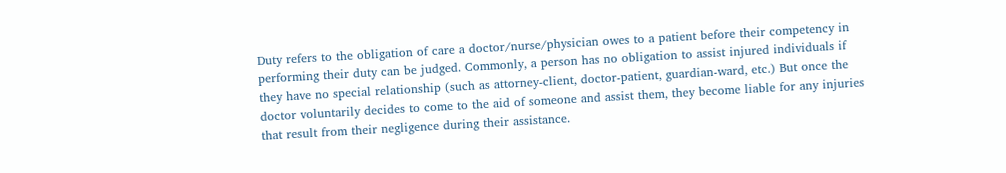Duty refers to the obligation of care a doctor/nurse/physician owes to a patient before their competency in performing their duty can be judged. Commonly, a person has no obligation to assist injured individuals if they have no special relationship (such as attorney-client, doctor-patient, guardian-ward, etc.) But once the doctor voluntarily decides to come to the aid of someone and assist them, they become liable for any injuries that result from their negligence during their assistance.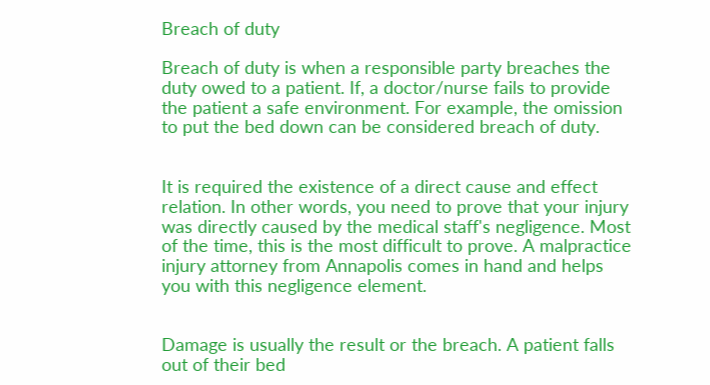Breach of duty

Breach of duty is when a responsible party breaches the duty owed to a patient. If, a doctor/nurse fails to provide the patient a safe environment. For example, the omission to put the bed down can be considered breach of duty.


It is required the existence of a direct cause and effect relation. In other words, you need to prove that your injury was directly caused by the medical staff's negligence. Most of the time, this is the most difficult to prove. A malpractice injury attorney from Annapolis comes in hand and helps you with this negligence element.


Damage is usually the result or the breach. A patient falls out of their bed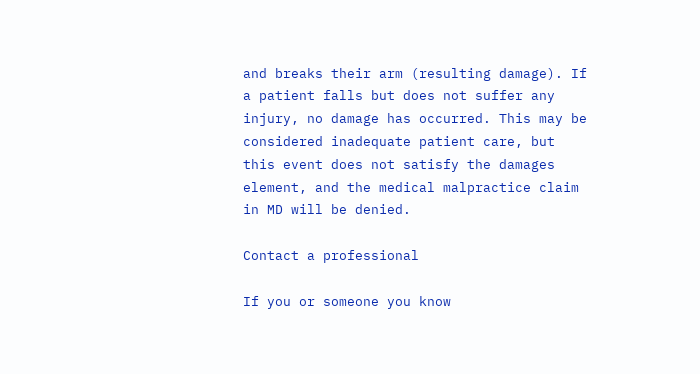and breaks their arm (resulting damage). If a patient falls but does not suffer any injury, no damage has occurred. This may be considered inadequate patient care, but this event does not satisfy the damages element, and the medical malpractice claim in MD will be denied.

Contact a professional

If you or someone you know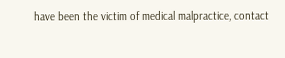have been the victim of medical malpractice, contact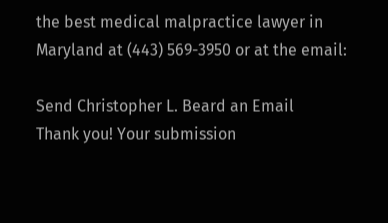the best medical malpractice lawyer in Maryland at (443) 569-3950 or at the email:

Send Christopher L. Beard an Email
Thank you! Your submission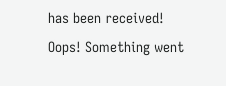has been received!
Oops! Something went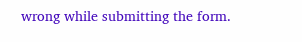wrong while submitting the form.